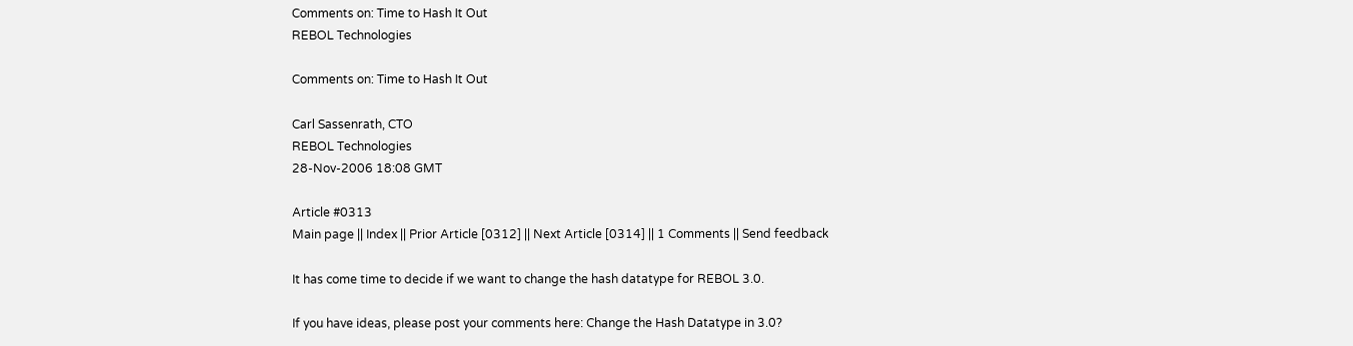Comments on: Time to Hash It Out
REBOL Technologies

Comments on: Time to Hash It Out

Carl Sassenrath, CTO
REBOL Technologies
28-Nov-2006 18:08 GMT

Article #0313
Main page || Index || Prior Article [0312] || Next Article [0314] || 1 Comments || Send feedback

It has come time to decide if we want to change the hash datatype for REBOL 3.0.

If you have ideas, please post your comments here: Change the Hash Datatype in 3.0?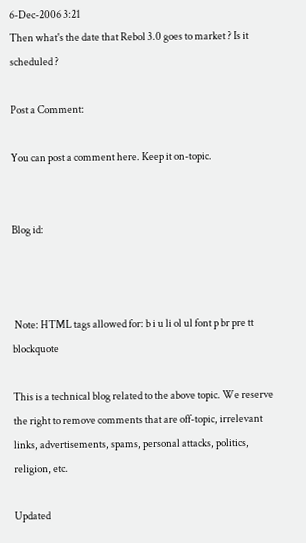6-Dec-2006 3:21
Then what's the date that Rebol 3.0 goes to market ? Is it scheduled ?

Post a Comment:

You can post a comment here. Keep it on-topic.


Blog id:



 Note: HTML tags allowed for: b i u li ol ul font p br pre tt blockquote

This is a technical blog related to the above topic. We reserve the right to remove comments that are off-topic, irrelevant links, advertisements, spams, personal attacks, politics, religion, etc.

Updated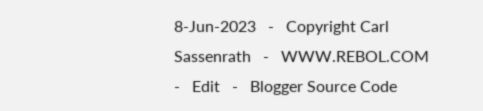8-Jun-2023   -   Copyright Carl Sassenrath   -   WWW.REBOL.COM   -   Edit   -   Blogger Source Code